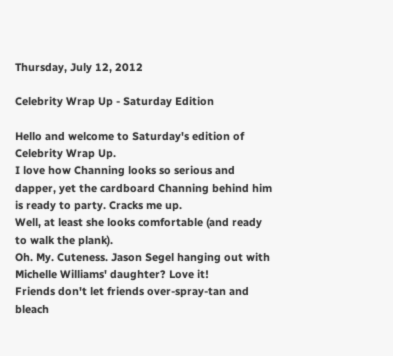Thursday, July 12, 2012

Celebrity Wrap Up - Saturday Edition

Hello and welcome to Saturday's edition of Celebrity Wrap Up.
I love how Channing looks so serious and dapper, yet the cardboard Channing behind him is ready to party. Cracks me up.
Well, at least she looks comfortable (and ready to walk the plank).
Oh. My. Cuteness. Jason Segel hanging out with Michelle Williams' daughter? Love it!
Friends don't let friends over-spray-tan and bleach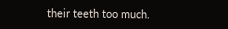their teeth too much.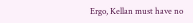Ergo, Kellan must have no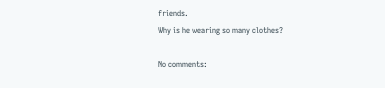friends.
Why is he wearing so many clothes?

No comments: